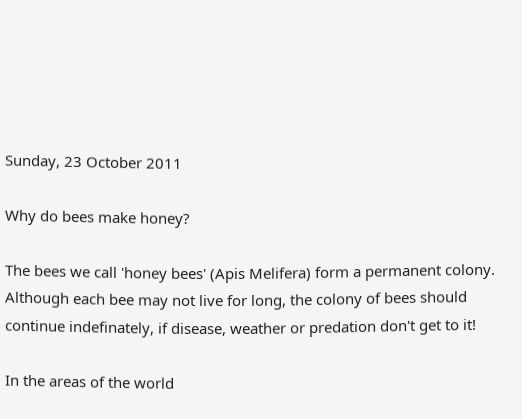Sunday, 23 October 2011

Why do bees make honey?

The bees we call 'honey bees' (Apis Melifera) form a permanent colony.  Although each bee may not live for long, the colony of bees should continue indefinately, if disease, weather or predation don't get to it!

In the areas of the world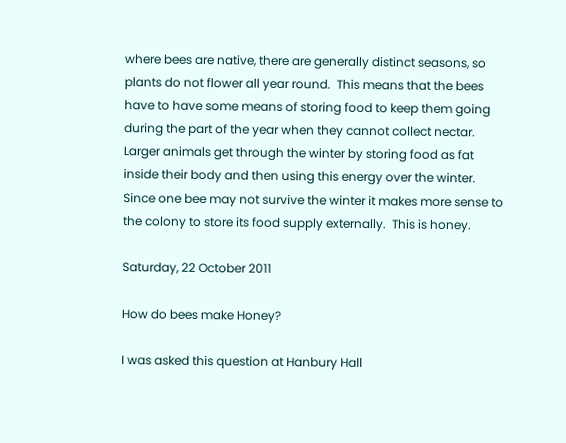where bees are native, there are generally distinct seasons, so plants do not flower all year round.  This means that the bees have to have some means of storing food to keep them going during the part of the year when they cannot collect nectar.  Larger animals get through the winter by storing food as fat inside their body and then using this energy over the winter.  Since one bee may not survive the winter it makes more sense to the colony to store its food supply externally.  This is honey.

Saturday, 22 October 2011

How do bees make Honey?

I was asked this question at Hanbury Hall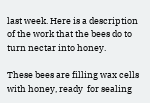last week. Here is a description of the work that the bees do to turn nectar into honey.

These bees are filling wax cells with honey, ready  for sealing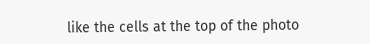like the cells at the top of the photo